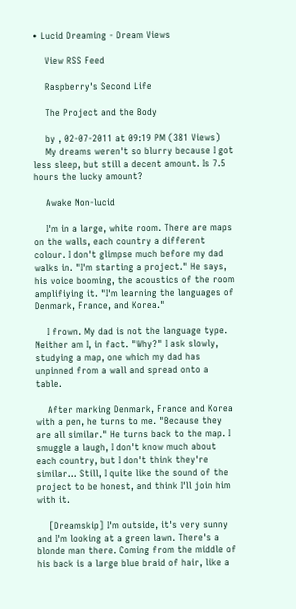• Lucid Dreaming - Dream Views

    View RSS Feed

    Raspberry's Second Life

    The Project and the Body

    by , 02-07-2011 at 09:19 PM (381 Views)
    My dreams weren't so blurry because I got less sleep, but still a decent amount. Is 7.5 hours the lucky amount?

    Awake Non-lucid

    I'm in a large, white room. There are maps on the walls, each country a different colour. I don't glimpse much before my dad walks in. "I'm starting a project." He says, his voice booming, the acoustics of the room amplifiying it. "I'm learning the languages of Denmark, France, and Korea."

    I frown. My dad is not the language type. Neither am I, in fact. "Why?" I ask slowly, studying a map, one which my dad has unpinned from a wall and spread onto a table.

    After marking Denmark, France and Korea with a pen, he turns to me. "Because they are all similar." He turns back to the map. I smuggle a laugh, I don't know much about each country, but I don't think they're similar... Still, I quite like the sound of the project to be honest, and think I'll join him with it.

    [Dreamskip] I'm outside, it's very sunny and I'm looking at a green lawn. There's a blonde man there. Coming from the middle of his back is a large blue braid of hair, like a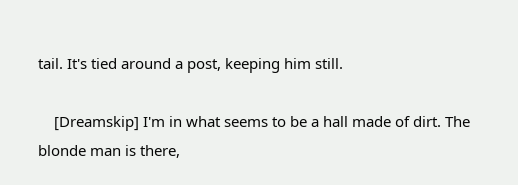tail. It's tied around a post, keeping him still.

    [Dreamskip] I'm in what seems to be a hall made of dirt. The blonde man is there,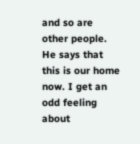and so are other people. He says that this is our home now. I get an odd feeling about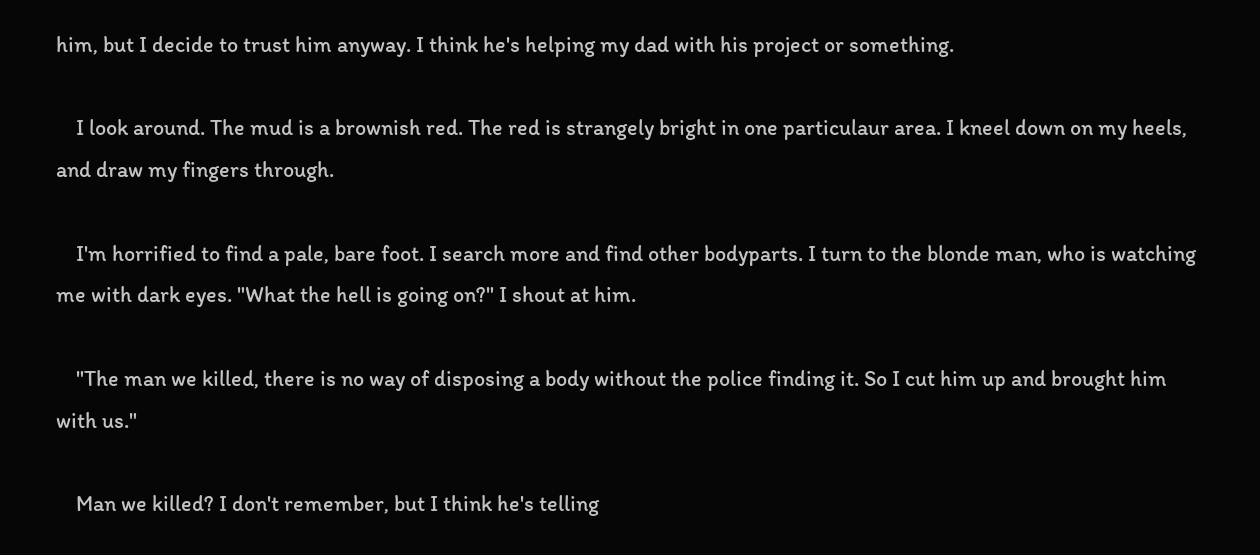him, but I decide to trust him anyway. I think he's helping my dad with his project or something.

    I look around. The mud is a brownish red. The red is strangely bright in one particulaur area. I kneel down on my heels, and draw my fingers through.

    I'm horrified to find a pale, bare foot. I search more and find other bodyparts. I turn to the blonde man, who is watching me with dark eyes. "What the hell is going on?" I shout at him.

    "The man we killed, there is no way of disposing a body without the police finding it. So I cut him up and brought him with us."

    Man we killed? I don't remember, but I think he's telling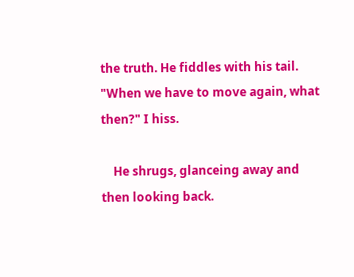the truth. He fiddles with his tail. "When we have to move again, what then?" I hiss.

    He shrugs, glanceing away and then looking back.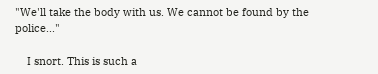"We'll take the body with us. We cannot be found by the police..."

    I snort. This is such a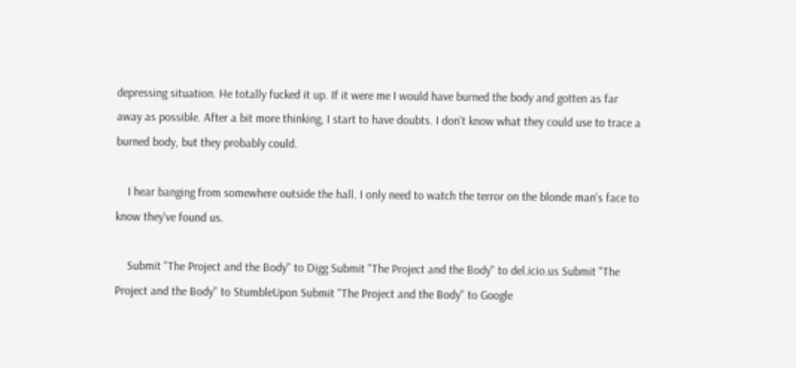depressing situation. He totally fucked it up. If it were me I would have burned the body and gotten as far away as possible. After a bit more thinking, I start to have doubts. I don't know what they could use to trace a burned body, but they probably could.

    I hear banging from somewhere outside the hall. I only need to watch the terror on the blonde man's face to know they've found us.

    Submit "The Project and the Body" to Digg Submit "The Project and the Body" to del.icio.us Submit "The Project and the Body" to StumbleUpon Submit "The Project and the Body" to Google